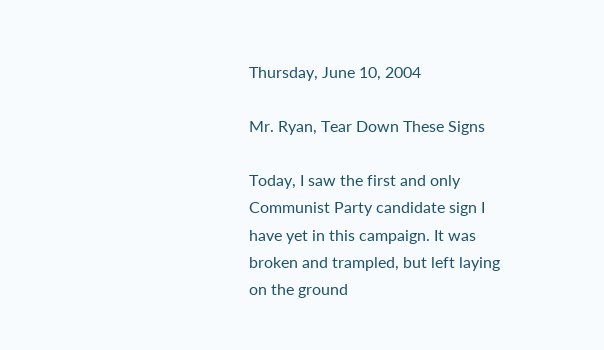Thursday, June 10, 2004

Mr. Ryan, Tear Down These Signs

Today, I saw the first and only Communist Party candidate sign I have yet in this campaign. It was broken and trampled, but left laying on the ground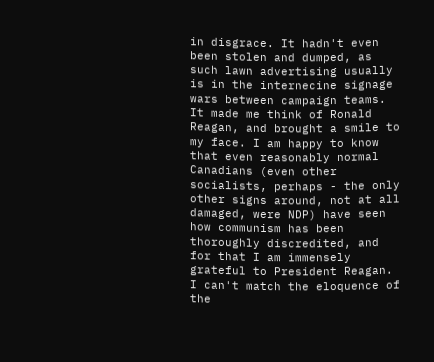in disgrace. It hadn't even been stolen and dumped, as such lawn advertising usually is in the internecine signage wars between campaign teams. It made me think of Ronald Reagan, and brought a smile to my face. I am happy to know that even reasonably normal Canadians (even other socialists, perhaps - the only other signs around, not at all damaged, were NDP) have seen how communism has been thoroughly discredited, and for that I am immensely grateful to President Reagan. I can't match the eloquence of the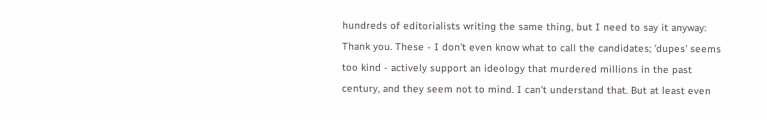hundreds of editorialists writing the same thing, but I need to say it anyway: Thank you. These - I don't even know what to call the candidates; 'dupes' seems too kind - actively support an ideology that murdered millions in the past century, and they seem not to mind. I can't understand that. But at least even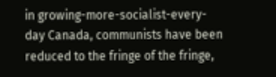in growing-more-socialist-every-day Canada, communists have been reduced to the fringe of the fringe,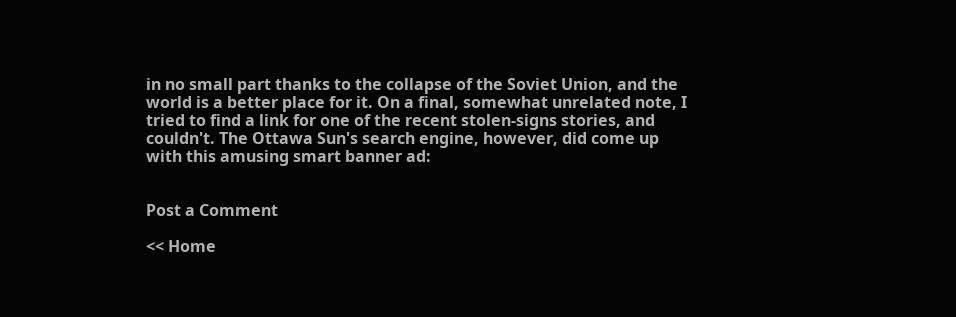in no small part thanks to the collapse of the Soviet Union, and the world is a better place for it. On a final, somewhat unrelated note, I tried to find a link for one of the recent stolen-signs stories, and couldn't. The Ottawa Sun's search engine, however, did come up with this amusing smart banner ad:


Post a Comment

<< Home